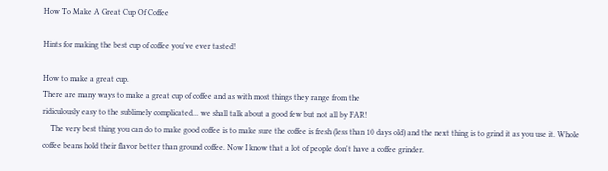How To Make A Great Cup Of Coffee

Hints for making the best cup of coffee you've ever tasted!

How to make a great cup.
There are many ways to make a great cup of coffee and as with most things they range from the
ridiculously easy to the sublimely complicated... we shall talk about a good few but not all by FAR!
    The very best thing you can do to make good coffee is to make sure the coffee is fresh (less than 10 days old) and the next thing is to grind it as you use it. Whole coffee beans hold their flavor better than ground coffee. Now I know that a lot of people don't have a coffee grinder.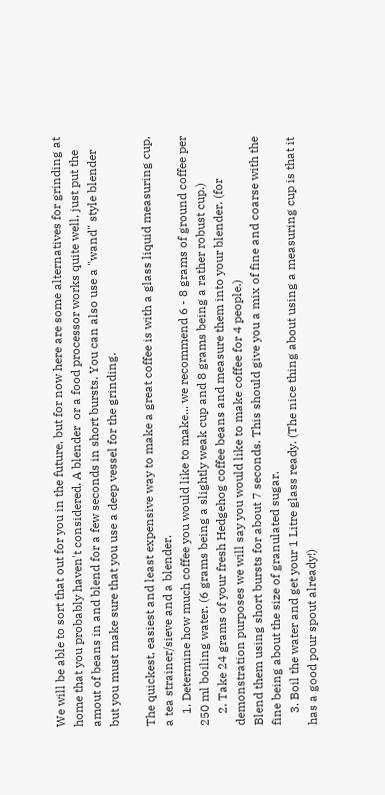We will be able to sort that out for you in the future, but for now here are some alternatives for grinding at home that you probably haven't considered. A blender  or a food processor works quite well, just put the amout of beans in and blend for a few seconds in short bursts. You can also use a "wand" style blender but you must make sure that you use a deep vessel for the grinding.

The quickest, easiest and least expensive way to make a great coffee is with a glass liquid measuring cup, a tea strainer/sieve and a blender.
    1. Determine how much coffee you would like to make... we recommend 6 - 8 grams of ground coffee per 250 ml boiling water. (6 grams being a slightly weak cup and 8 grams being a rather robust cup.)
    2. Take 24 grams of your fresh Hedgehog coffee beans and measure them into your blender. (for demonstration purposes we will say you would like to make coffee for 4 people.)
Blend them using short bursts for about 7 seconds. This should give you a mix of fine and coarse with the fine being about the size of granulated sugar.
    3. Boil the water and get your 1 Litre glass ready. (The nice thing about using a measuring cup is that it has a good pour spout already!)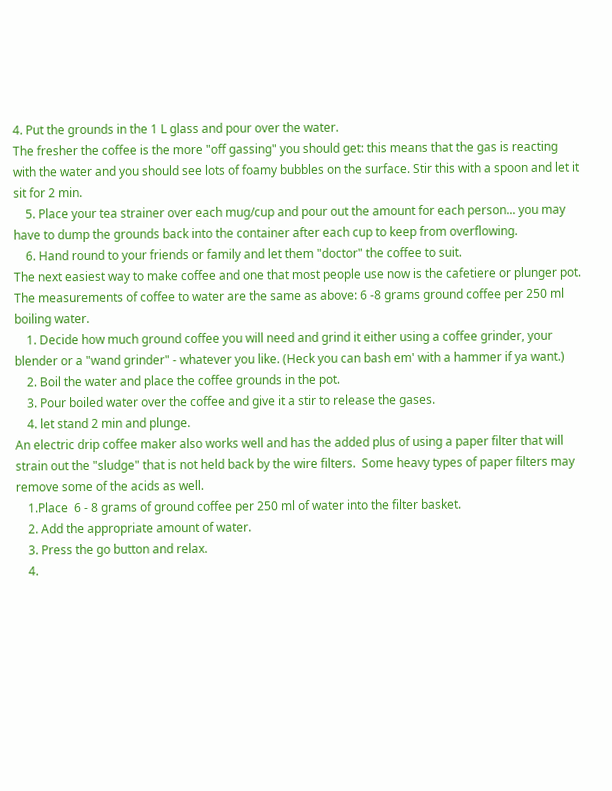4. Put the grounds in the 1 L glass and pour over the water.
The fresher the coffee is the more "off gassing" you should get: this means that the gas is reacting with the water and you should see lots of foamy bubbles on the surface. Stir this with a spoon and let it sit for 2 min.
    5. Place your tea strainer over each mug/cup and pour out the amount for each person... you may have to dump the grounds back into the container after each cup to keep from overflowing.
    6. Hand round to your friends or family and let them "doctor" the coffee to suit.
The next easiest way to make coffee and one that most people use now is the cafetiere or plunger pot. The measurements of coffee to water are the same as above: 6 -8 grams ground coffee per 250 ml boiling water.
    1. Decide how much ground coffee you will need and grind it either using a coffee grinder, your blender or a "wand grinder" - whatever you like. (Heck you can bash em' with a hammer if ya want.)
    2. Boil the water and place the coffee grounds in the pot.
    3. Pour boiled water over the coffee and give it a stir to release the gases.
    4. let stand 2 min and plunge.
An electric drip coffee maker also works well and has the added plus of using a paper filter that will strain out the "sludge" that is not held back by the wire filters.  Some heavy types of paper filters may remove some of the acids as well.
    1.Place  6 - 8 grams of ground coffee per 250 ml of water into the filter basket.
    2. Add the appropriate amount of water.
    3. Press the go button and relax.
    4.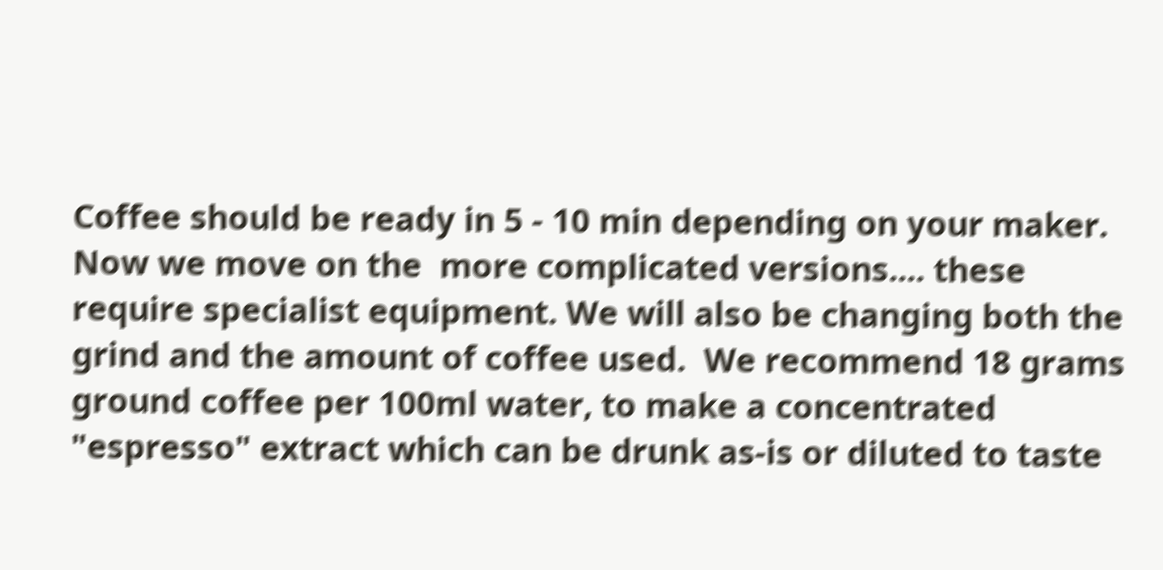Coffee should be ready in 5 - 10 min depending on your maker.
Now we move on the  more complicated versions.... these require specialist equipment. We will also be changing both the grind and the amount of coffee used.  We recommend 18 grams ground coffee per 100ml water, to make a concentrated "espresso" extract which can be drunk as-is or diluted to taste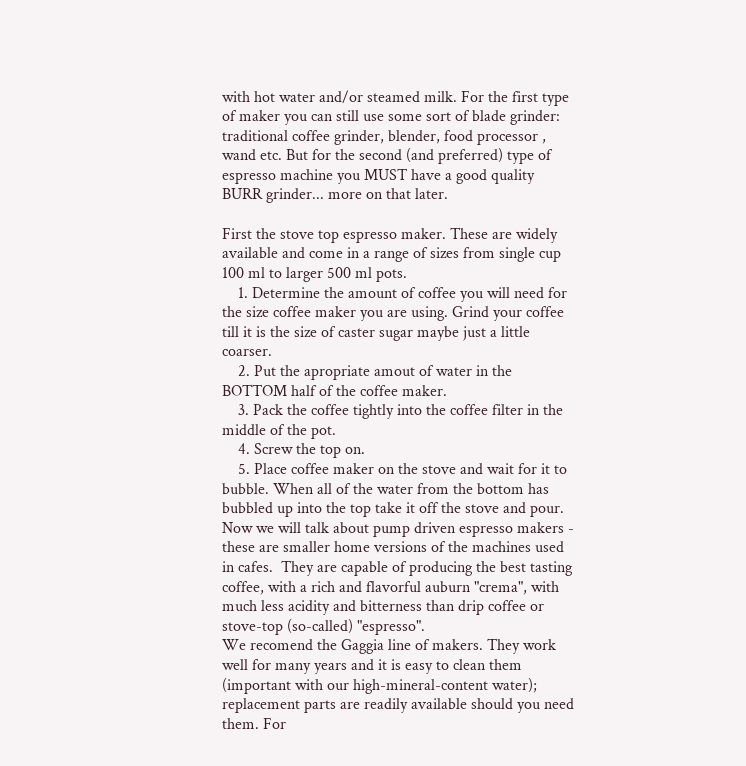with hot water and/or steamed milk. For the first type of maker you can still use some sort of blade grinder: traditional coffee grinder, blender, food processor , wand etc. But for the second (and preferred) type of espresso machine you MUST have a good quality BURR grinder... more on that later.

First the stove top espresso maker. These are widely available and come in a range of sizes from single cup 100 ml to larger 500 ml pots.
    1. Determine the amount of coffee you will need for the size coffee maker you are using. Grind your coffee till it is the size of caster sugar maybe just a little coarser.
    2. Put the apropriate amout of water in the BOTTOM half of the coffee maker.
    3. Pack the coffee tightly into the coffee filter in the middle of the pot.
    4. Screw the top on.
    5. Place coffee maker on the stove and wait for it to bubble. When all of the water from the bottom has bubbled up into the top take it off the stove and pour.
Now we will talk about pump driven espresso makers - these are smaller home versions of the machines used in cafes.  They are capable of producing the best tasting coffee, with a rich and flavorful auburn "crema", with much less acidity and bitterness than drip coffee or stove-top (so-called) "espresso".
We recomend the Gaggia line of makers. They work well for many years and it is easy to clean them (important with our high-mineral-content water); replacement parts are readily available should you need them. For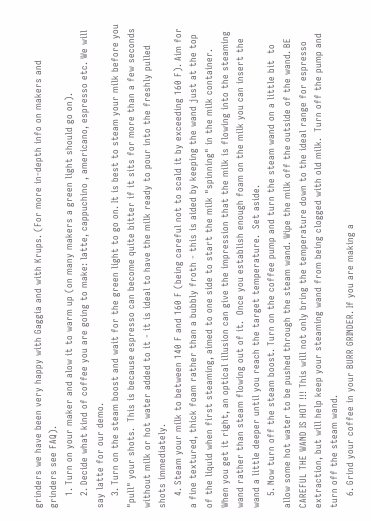grinders we have been very happy with Gaggia and with Krups. (For more in-depth info on makers and grinders see FAQ).
    1. Turn on your maker and alow it to warm up (on many makers a green light should go on).
    2. Decide what kind of coffee you are going to make: latte, cappuchino , americano, espresso etc. We will say latte for our demo.
    3. Turn on the steam boost and wait for the green light to go on. It is best to steam your milk before you "pull" your shots.  This is because espresso can become quite bitter if it sits for more than a few seconds without milk or hot water added to it - it is ideal to have the milk ready to pour into the freshly pulled shots immediately.
    4. Steam your milk to between 140 F and 160 F (being careful not to scald it by exceeding 160 F). Aim for a fine textured, thick foam rather than a bubbly froth - this is aided by keeping the wand just at the top of the liquid when first steaming, aimed to one side to start the milk "spinning" in the milk container.  When you get it right, an optical illusion can give the impression that the milk is flowing into the steaming wand rather than steam flowing out of it.  Once you establish enough foam on the milk you can insert the wand a little deeper until you reach the target temperature.  Set aside.
    5. Now turn off the steam boost. Turn on the coffee pump and turn the steam wand on a little bit  to allow some hot water to be pushed through the steam wand. Wipe the milk off the outside of the wand. BE CAREFUL THE WAND IS HOT !!! This will not only bring the temperature down to the ideal range for espresso extraction, but will help keep your steaming wand from being clogged with old milk.  Turn off the pump and turn off the steam wand.
    6. Grind your coffee in your BURR GRINDER. If you are making a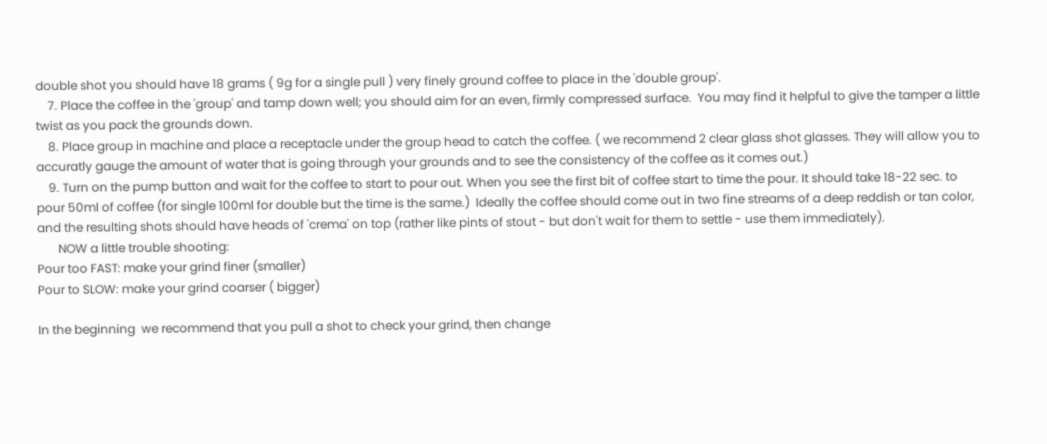double shot you should have 18 grams ( 9g for a single pull ) very finely ground coffee to place in the 'double group'.
    7. Place the coffee in the 'group' and tamp down well; you should aim for an even, firmly compressed surface.  You may find it helpful to give the tamper a little twist as you pack the grounds down.
    8. Place group in machine and place a receptacle under the group head to catch the coffee. ( we recommend 2 clear glass shot glasses. They will allow you to accuratly gauge the amount of water that is going through your grounds and to see the consistency of the coffee as it comes out.)
    9. Turn on the pump button and wait for the coffee to start to pour out. When you see the first bit of coffee start to time the pour. It should take 18-22 sec. to pour 50ml of coffee (for single 100ml for double but the time is the same.)  Ideally the coffee should come out in two fine streams of a deep reddish or tan color, and the resulting shots should have heads of 'crema' on top (rather like pints of stout - but don't wait for them to settle - use them immediately).
       NOW a little trouble shooting:
Pour too FAST: make your grind finer (smaller)
Pour to SLOW: make your grind coarser ( bigger)

In the beginning  we recommend that you pull a shot to check your grind, then change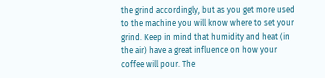the grind accordingly, but as you get more used to the machine you will know where to set your grind. Keep in mind that humidity and heat (in the air) have a great influence on how your coffee will pour. The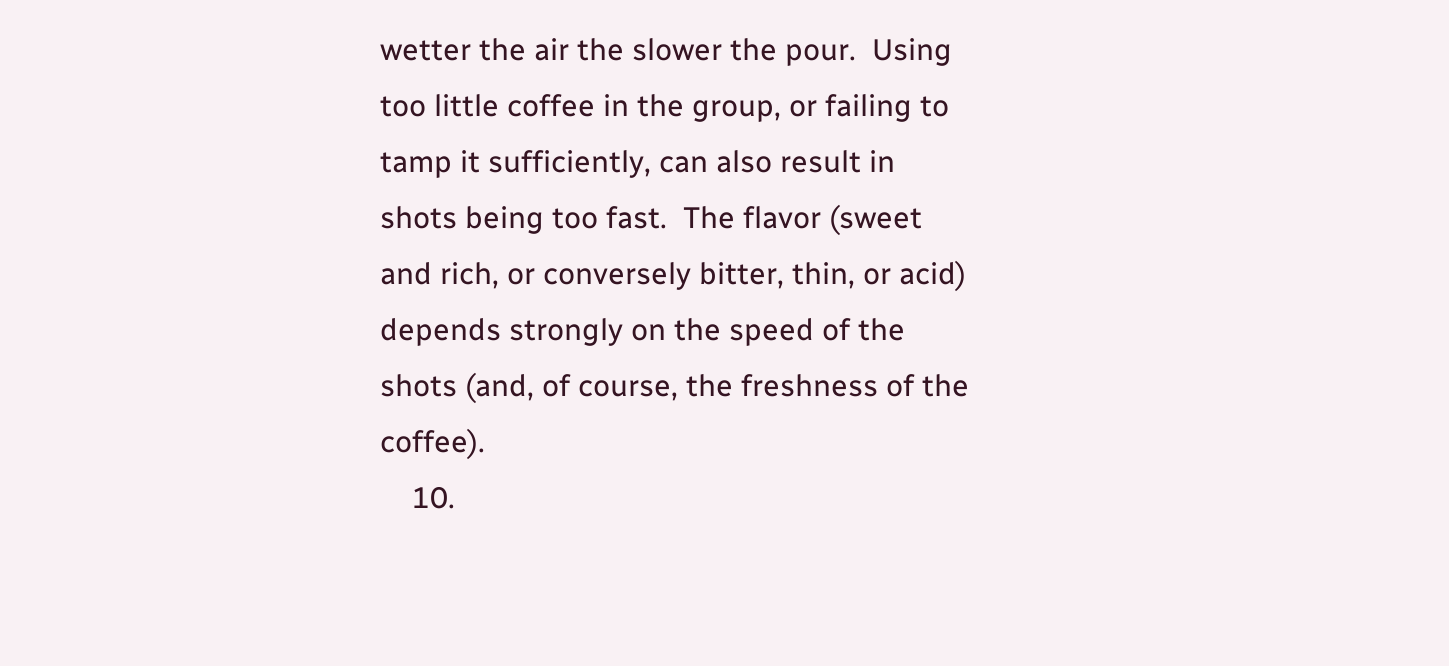wetter the air the slower the pour.  Using too little coffee in the group, or failing to tamp it sufficiently, can also result in shots being too fast.  The flavor (sweet and rich, or conversely bitter, thin, or acid) depends strongly on the speed of the shots (and, of course, the freshness of the coffee).
    10.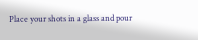Place your shots in a glass and pour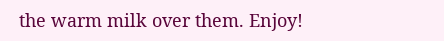the warm milk over them. Enjoy!